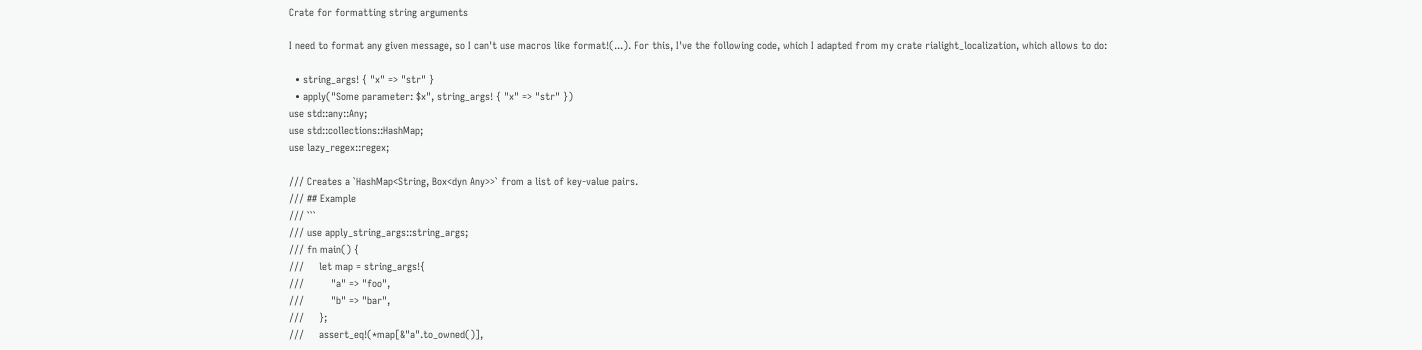Crate for formatting string arguments

I need to format any given message, so I can't use macros like format!(...). For this, I've the following code, which I adapted from my crate rialight_localization, which allows to do:

  • string_args! { "x" => "str" }
  • apply("Some parameter: $x", string_args! { "x" => "str" })
use std::any::Any;
use std::collections::HashMap;
use lazy_regex::regex;

/// Creates a `HashMap<String, Box<dyn Any>>` from a list of key-value pairs.
/// ## Example
/// ```
/// use apply_string_args::string_args;
/// fn main() {
///     let map = string_args!{
///         "a" => "foo",
///         "b" => "bar",
///     };
///     assert_eq!(*map[&"a".to_owned()],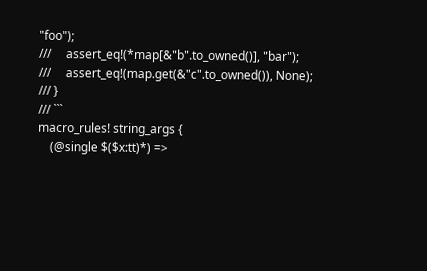"foo");
///     assert_eq!(*map[&"b".to_owned()], "bar");
///     assert_eq!(map.get(&"c".to_owned()), None);
/// }
/// ```
macro_rules! string_args {
    (@single $($x:tt)*) =>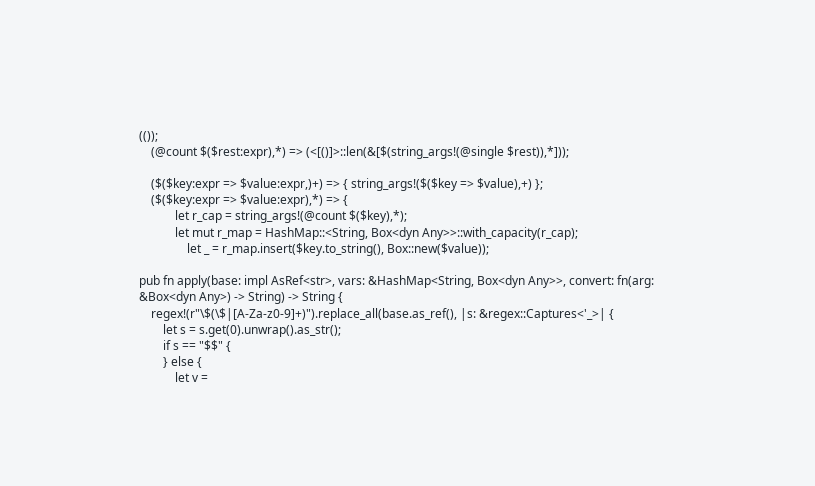(());
    (@count $($rest:expr),*) => (<[()]>::len(&[$(string_args!(@single $rest)),*]));

    ($($key:expr => $value:expr,)+) => { string_args!($($key => $value),+) };
    ($($key:expr => $value:expr),*) => {
            let r_cap = string_args!(@count $($key),*);
            let mut r_map = HashMap::<String, Box<dyn Any>>::with_capacity(r_cap);
                let _ = r_map.insert($key.to_string(), Box::new($value));

pub fn apply(base: impl AsRef<str>, vars: &HashMap<String, Box<dyn Any>>, convert: fn(arg: &Box<dyn Any>) -> String) -> String {
    regex!(r"\$(\$|[A-Za-z0-9]+)").replace_all(base.as_ref(), |s: &regex::Captures<'_>| {
        let s = s.get(0).unwrap().as_str();
        if s == "$$" {
        } else {
            let v =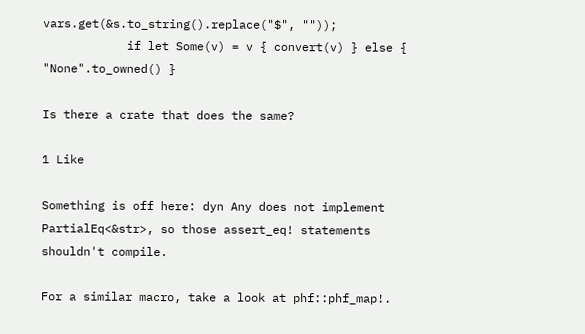vars.get(&s.to_string().replace("$", ""));
            if let Some(v) = v { convert(v) } else { "None".to_owned() }

Is there a crate that does the same?

1 Like

Something is off here: dyn Any does not implement PartialEq<&str>, so those assert_eq! statements shouldn't compile.

For a similar macro, take a look at phf::phf_map!.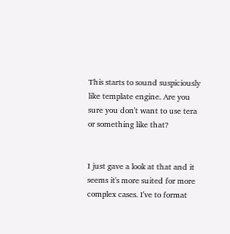This starts to sound suspiciously like template engine. Are you sure you don't want to use tera or something like that?


I just gave a look at that and it seems it's more suited for more complex cases. I've to format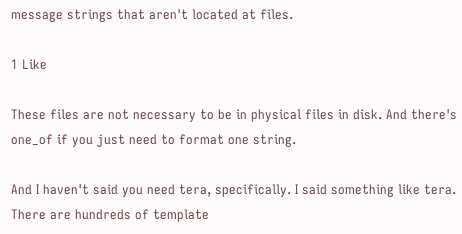message strings that aren't located at files.

1 Like

These files are not necessary to be in physical files in disk. And there's one_of if you just need to format one string.

And I haven't said you need tera, specifically. I said something like tera. There are hundreds of template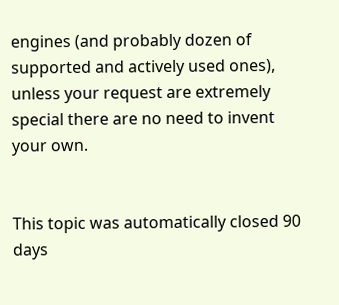engines (and probably dozen of supported and actively used ones), unless your request are extremely special there are no need to invent your own.


This topic was automatically closed 90 days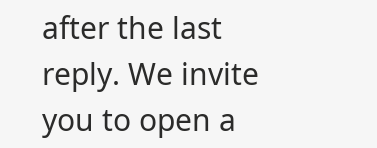after the last reply. We invite you to open a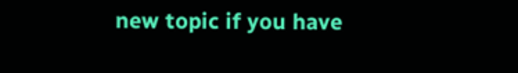new topic if you have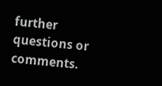further questions or comments.